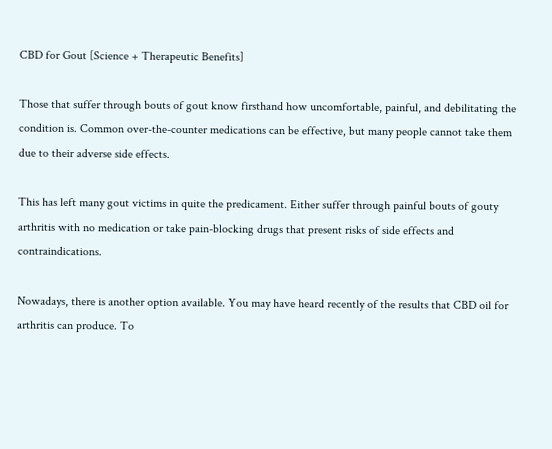CBD for Gout [Science + Therapeutic Benefits]

Those that suffer through bouts of gout know firsthand how uncomfortable, painful, and debilitating the condition is. Common over-the-counter medications can be effective, but many people cannot take them due to their adverse side effects.

This has left many gout victims in quite the predicament. Either suffer through painful bouts of gouty arthritis with no medication or take pain-blocking drugs that present risks of side effects and contraindications.

Nowadays, there is another option available. You may have heard recently of the results that CBD oil for arthritis can produce. To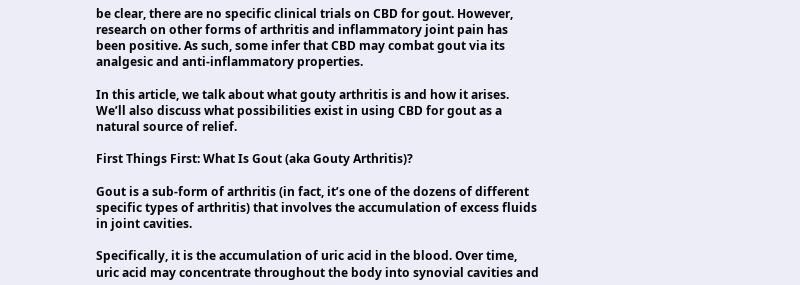be clear, there are no specific clinical trials on CBD for gout. However, research on other forms of arthritis and inflammatory joint pain has been positive. As such, some infer that CBD may combat gout via its analgesic and anti-inflammatory properties.

In this article, we talk about what gouty arthritis is and how it arises. We’ll also discuss what possibilities exist in using CBD for gout as a natural source of relief.

First Things First: What Is Gout (aka Gouty Arthritis)?

Gout is a sub-form of arthritis (in fact, it’s one of the dozens of different specific types of arthritis) that involves the accumulation of excess fluids in joint cavities.

Specifically, it is the accumulation of uric acid in the blood. Over time, uric acid may concentrate throughout the body into synovial cavities and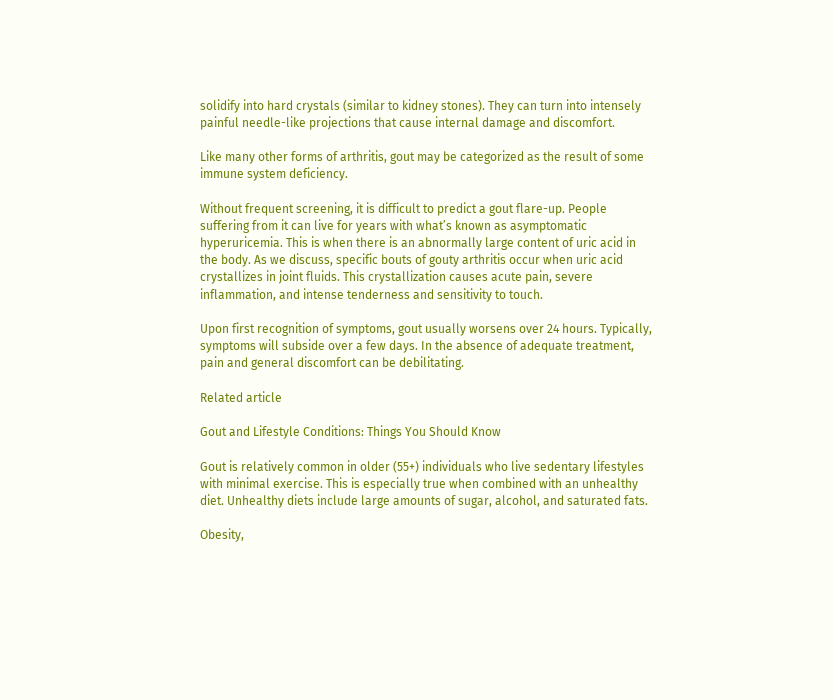solidify into hard crystals (similar to kidney stones). They can turn into intensely painful needle-like projections that cause internal damage and discomfort.

Like many other forms of arthritis, gout may be categorized as the result of some immune system deficiency.

Without frequent screening, it is difficult to predict a gout flare-up. People suffering from it can live for years with what’s known as asymptomatic hyperuricemia. This is when there is an abnormally large content of uric acid in the body. As we discuss, specific bouts of gouty arthritis occur when uric acid crystallizes in joint fluids. This crystallization causes acute pain, severe inflammation, and intense tenderness and sensitivity to touch.

Upon first recognition of symptoms, gout usually worsens over 24 hours. Typically, symptoms will subside over a few days. In the absence of adequate treatment, pain and general discomfort can be debilitating.

Related article

Gout and Lifestyle Conditions: Things You Should Know

Gout is relatively common in older (55+) individuals who live sedentary lifestyles with minimal exercise. This is especially true when combined with an unhealthy diet. Unhealthy diets include large amounts of sugar, alcohol, and saturated fats.

Obesity,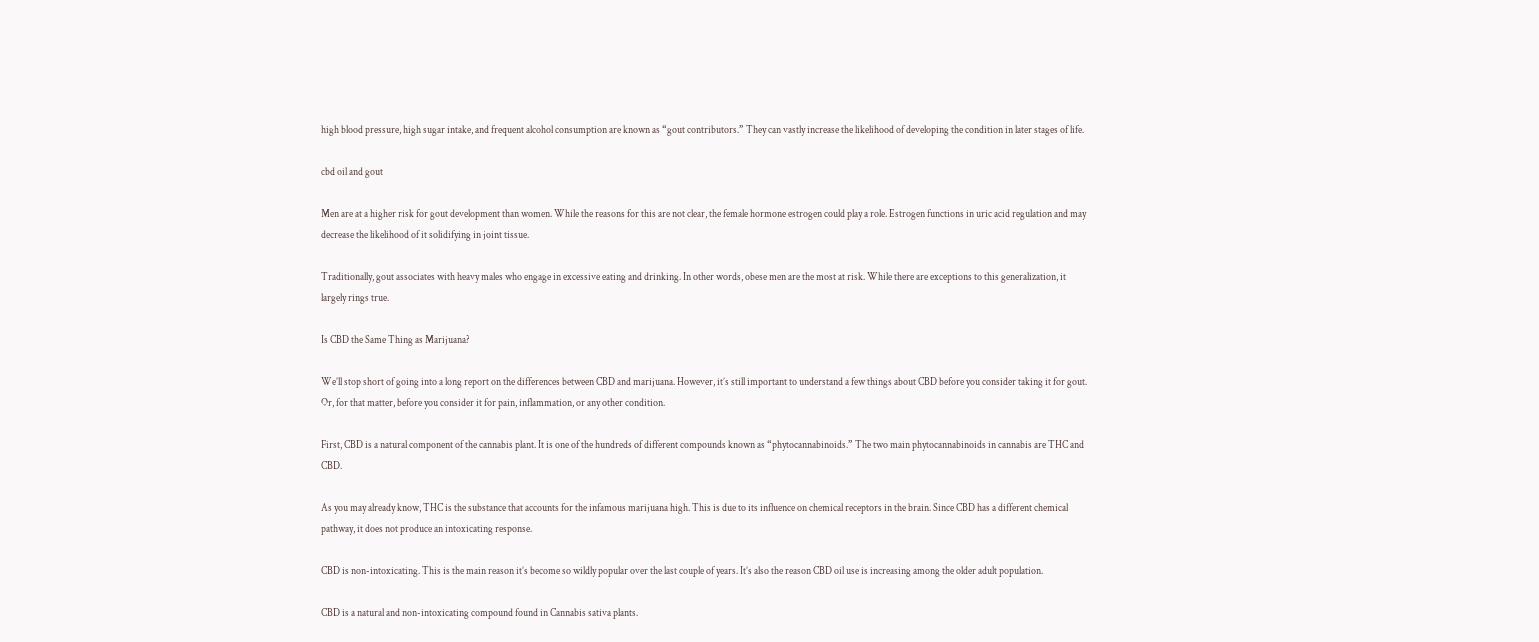high blood pressure, high sugar intake, and frequent alcohol consumption are known as “gout contributors.” They can vastly increase the likelihood of developing the condition in later stages of life.

cbd oil and gout

Men are at a higher risk for gout development than women. While the reasons for this are not clear, the female hormone estrogen could play a role. Estrogen functions in uric acid regulation and may decrease the likelihood of it solidifying in joint tissue.

Traditionally, gout associates with heavy males who engage in excessive eating and drinking. In other words, obese men are the most at risk. While there are exceptions to this generalization, it largely rings true.

Is CBD the Same Thing as Marijuana?

We’ll stop short of going into a long report on the differences between CBD and marijuana. However, it’s still important to understand a few things about CBD before you consider taking it for gout. Or, for that matter, before you consider it for pain, inflammation, or any other condition.

First, CBD is a natural component of the cannabis plant. It is one of the hundreds of different compounds known as “phytocannabinoids.” The two main phytocannabinoids in cannabis are THC and CBD.

As you may already know, THC is the substance that accounts for the infamous marijuana high. This is due to its influence on chemical receptors in the brain. Since CBD has a different chemical pathway, it does not produce an intoxicating response.

CBD is non-intoxicating. This is the main reason it’s become so wildly popular over the last couple of years. It’s also the reason CBD oil use is increasing among the older adult population.

CBD is a natural and non-intoxicating compound found in Cannabis sativa plants.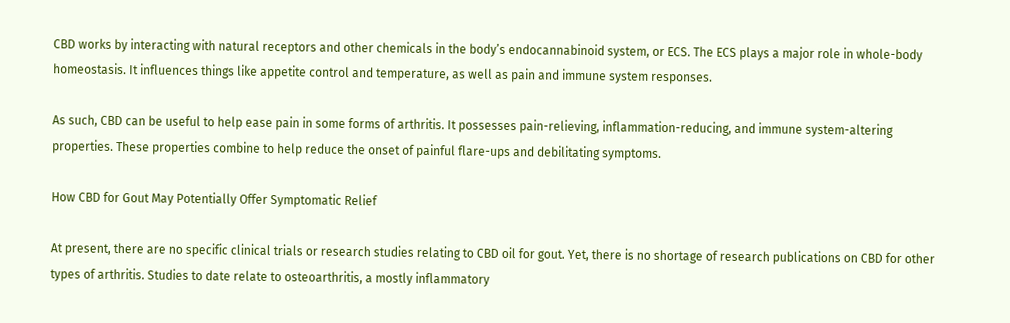CBD works by interacting with natural receptors and other chemicals in the body’s endocannabinoid system, or ECS. The ECS plays a major role in whole-body homeostasis. It influences things like appetite control and temperature, as well as pain and immune system responses.

As such, CBD can be useful to help ease pain in some forms of arthritis. It possesses pain-relieving, inflammation-reducing, and immune system-altering properties. These properties combine to help reduce the onset of painful flare-ups and debilitating symptoms.

How CBD for Gout May Potentially Offer Symptomatic Relief

At present, there are no specific clinical trials or research studies relating to CBD oil for gout. Yet, there is no shortage of research publications on CBD for other types of arthritis. Studies to date relate to osteoarthritis, a mostly inflammatory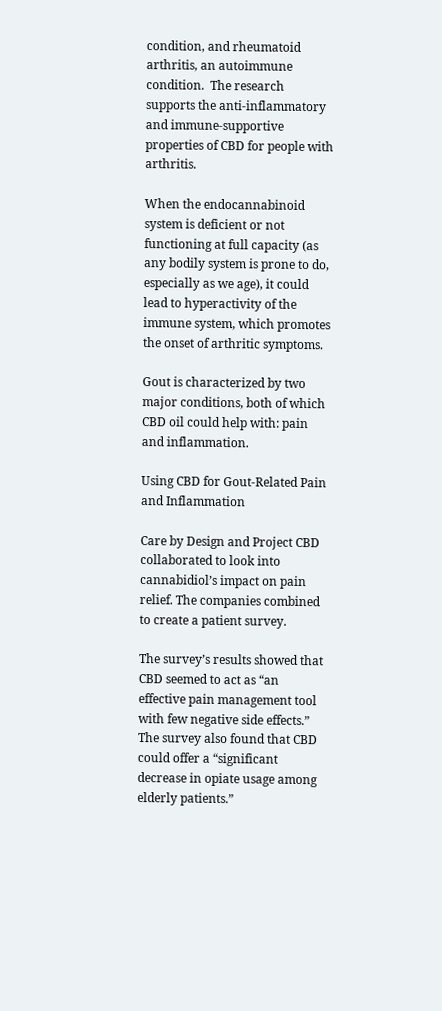condition, and rheumatoid arthritis, an autoimmune condition.  The research supports the anti-inflammatory and immune-supportive properties of CBD for people with arthritis.

When the endocannabinoid system is deficient or not functioning at full capacity (as any bodily system is prone to do, especially as we age), it could lead to hyperactivity of the immune system, which promotes the onset of arthritic symptoms.

Gout is characterized by two major conditions, both of which CBD oil could help with: pain and inflammation.

Using CBD for Gout-Related Pain and Inflammation

Care by Design and Project CBD collaborated to look into cannabidiol’s impact on pain relief. The companies combined to create a patient survey.

The survey’s results showed that CBD seemed to act as “an effective pain management tool with few negative side effects.” The survey also found that CBD could offer a “significant decrease in opiate usage among elderly patients.”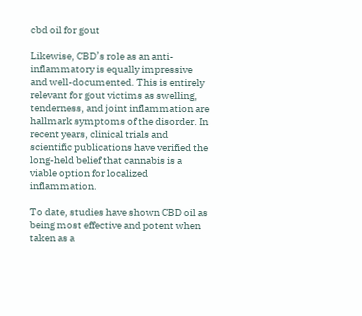cbd oil for gout

Likewise, CBD’s role as an anti-inflammatory is equally impressive and well-documented. This is entirely relevant for gout victims as swelling, tenderness, and joint inflammation are hallmark symptoms of the disorder. In recent years, clinical trials and scientific publications have verified the long-held belief that cannabis is a viable option for localized inflammation.

To date, studies have shown CBD oil as being most effective and potent when taken as a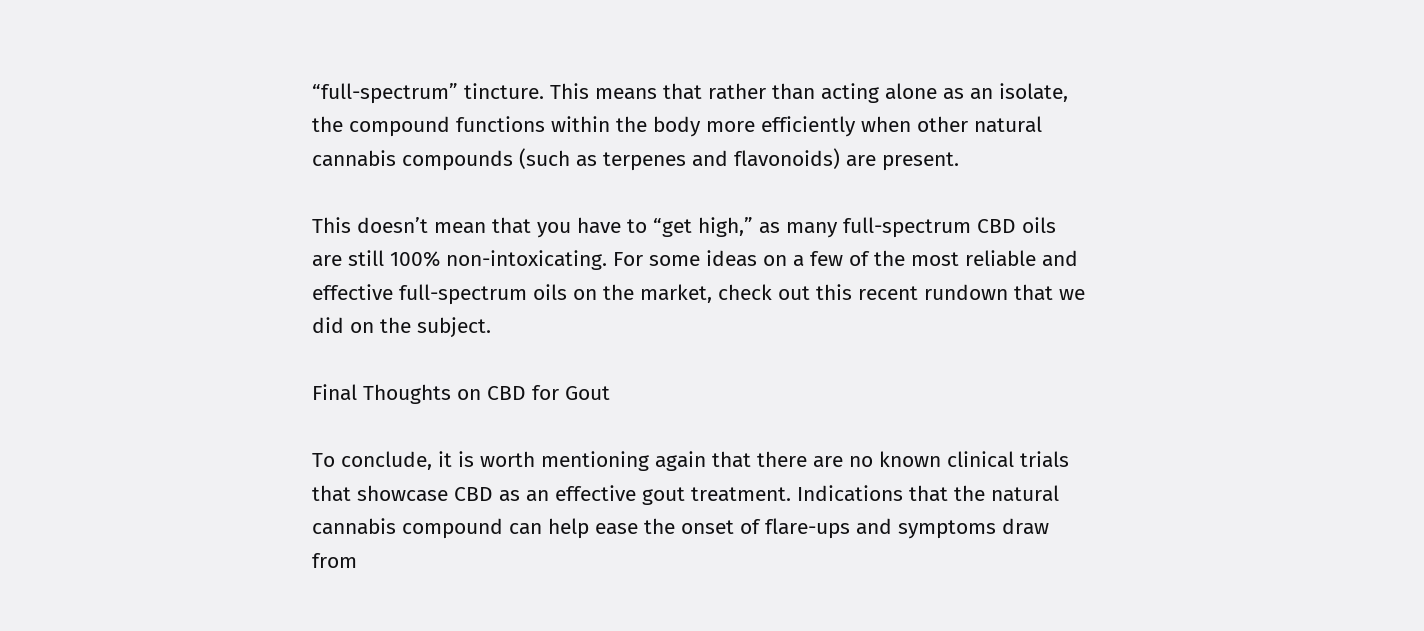“full-spectrum” tincture. This means that rather than acting alone as an isolate, the compound functions within the body more efficiently when other natural cannabis compounds (such as terpenes and flavonoids) are present.

This doesn’t mean that you have to “get high,” as many full-spectrum CBD oils are still 100% non-intoxicating. For some ideas on a few of the most reliable and effective full-spectrum oils on the market, check out this recent rundown that we did on the subject.

Final Thoughts on CBD for Gout

To conclude, it is worth mentioning again that there are no known clinical trials that showcase CBD as an effective gout treatment. Indications that the natural cannabis compound can help ease the onset of flare-ups and symptoms draw from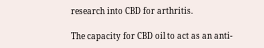research into CBD for arthritis.

The capacity for CBD oil to act as an anti-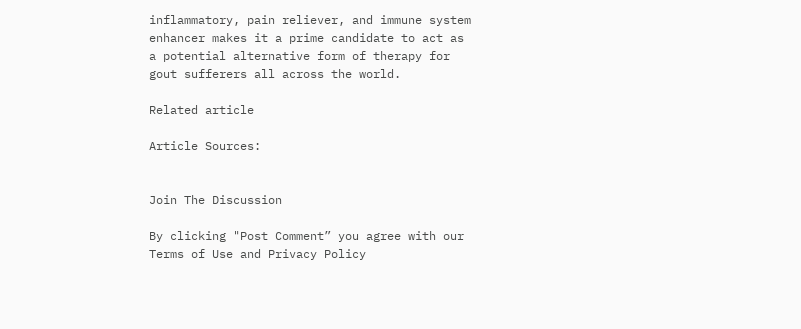inflammatory, pain reliever, and immune system enhancer makes it a prime candidate to act as a potential alternative form of therapy for gout sufferers all across the world.

Related article

Article Sources:


Join The Discussion

By clicking "Post Comment” you agree with our Terms of Use and Privacy Policy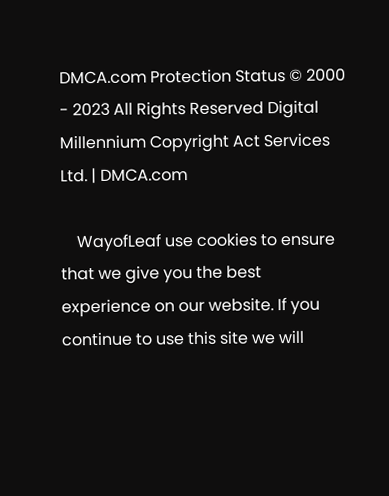DMCA.com Protection Status © 2000 - 2023 All Rights Reserved Digital Millennium Copyright Act Services Ltd. | DMCA.com

    WayofLeaf use cookies to ensure that we give you the best experience on our website. If you continue to use this site we will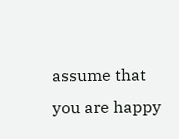assume that you are happy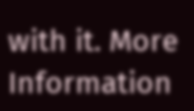with it. More Information